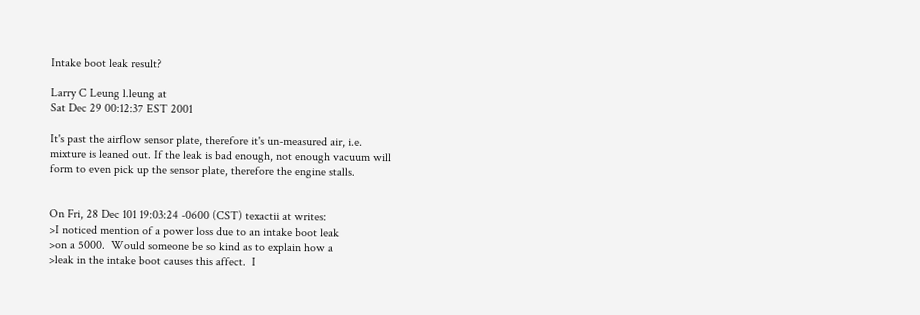Intake boot leak result?

Larry C Leung l.leung at
Sat Dec 29 00:12:37 EST 2001

It's past the airflow sensor plate, therefore it's un-measured air, i.e.
mixture is leaned out. If the leak is bad enough, not enough vacuum will
form to even pick up the sensor plate, therefore the engine stalls.


On Fri, 28 Dec 101 19:03:24 -0600 (CST) texactii at writes:
>I noticed mention of a power loss due to an intake boot leak
>on a 5000.  Would someone be so kind as to explain how a
>leak in the intake boot causes this affect.  I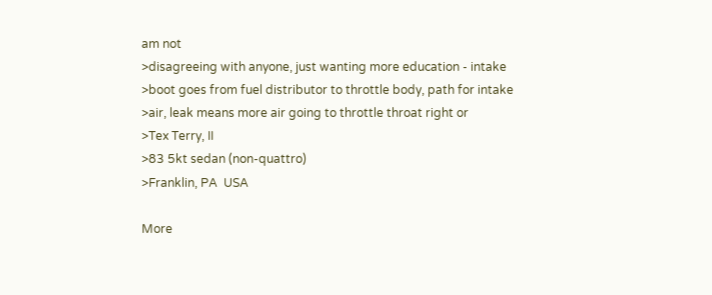am not
>disagreeing with anyone, just wanting more education - intake
>boot goes from fuel distributor to throttle body, path for intake
>air, leak means more air going to throttle throat right or
>Tex Terry, II
>83 5kt sedan (non-quattro)
>Franklin, PA  USA

More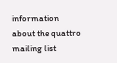information about the quattro mailing list